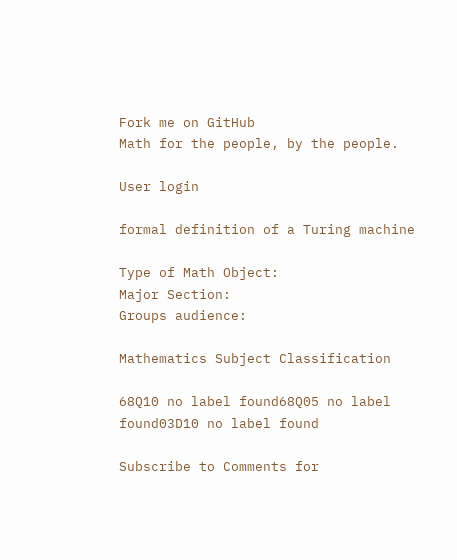Fork me on GitHub
Math for the people, by the people.

User login

formal definition of a Turing machine

Type of Math Object:
Major Section:
Groups audience:

Mathematics Subject Classification

68Q10 no label found68Q05 no label found03D10 no label found

Subscribe to Comments for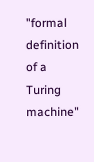"formal definition of a Turing machine"